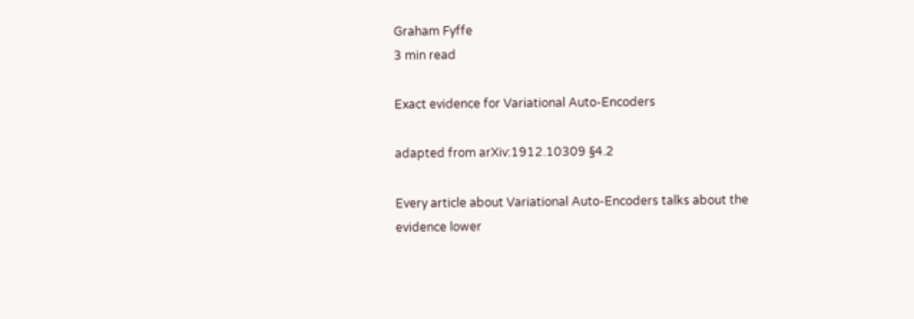Graham Fyffe
3 min read

Exact evidence for Variational Auto-Encoders

adapted from arXiv:1912.10309 §4.2

Every article about Variational Auto-Encoders talks about the evidence lower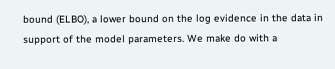bound (ELBO), a lower bound on the log evidence in the data in support of the model parameters. We make do with a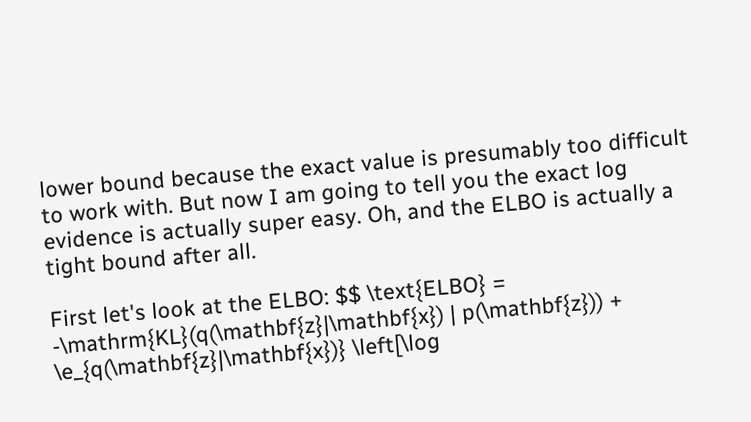lower bound because the exact value is presumably too difficult to work with. But now I am going to tell you the exact log evidence is actually super easy. Oh, and the ELBO is actually a tight bound after all.

First let's look at the ELBO: $$ \text{ELBO} = -\mathrm{KL}(q(\mathbf{z}|\mathbf{x}) | p(\mathbf{z})) + \e_{q(\mathbf{z}|\mathbf{x})} \left[\log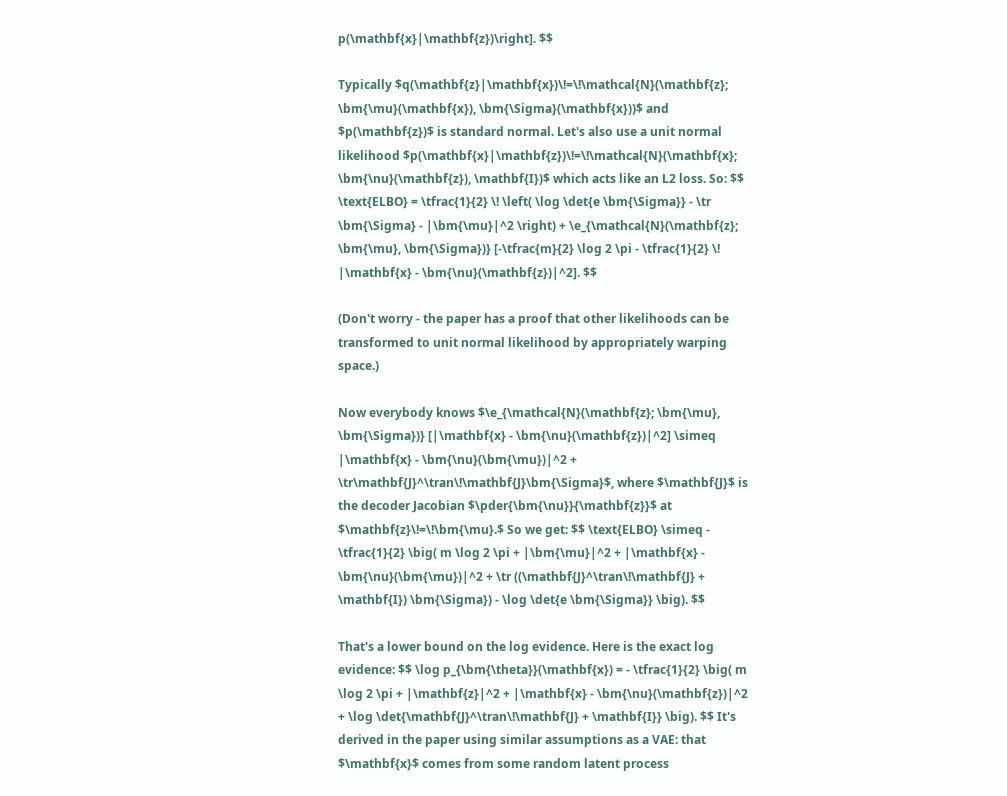p(\mathbf{x}|\mathbf{z})\right]. $$

Typically $q(\mathbf{z}|\mathbf{x})\!=\!\mathcal{N}(\mathbf{z}; \bm{\mu}(\mathbf{x}), \bm{\Sigma}(\mathbf{x}))$ and $p(\mathbf{z})$ is standard normal. Let's also use a unit normal likelihood $p(\mathbf{x}|\mathbf{z})\!=\!\mathcal{N}(\mathbf{x}; \bm{\nu}(\mathbf{z}), \mathbf{I})$ which acts like an L2 loss. So: $$ \text{ELBO} = \tfrac{1}{2} \! \left( \log \det{e \bm{\Sigma}} - \tr \bm{\Sigma} - |\bm{\mu}|^2 \right) + \e_{\mathcal{N}(\mathbf{z}; \bm{\mu}, \bm{\Sigma})} [-\tfrac{m}{2} \log 2 \pi - \tfrac{1}{2} \! |\mathbf{x} - \bm{\nu}(\mathbf{z})|^2]. $$

(Don't worry - the paper has a proof that other likelihoods can be transformed to unit normal likelihood by appropriately warping space.)

Now everybody knows $\e_{\mathcal{N}(\mathbf{z}; \bm{\mu}, \bm{\Sigma})} [|\mathbf{x} - \bm{\nu}(\mathbf{z})|^2] \simeq |\mathbf{x} - \bm{\nu}(\bm{\mu})|^2 + \tr\mathbf{J}^\tran\!\mathbf{J}\bm{\Sigma}$, where $\mathbf{J}$ is the decoder Jacobian $\pder{\bm{\nu}}{\mathbf{z}}$ at $\mathbf{z}\!=\!\bm{\mu}.$ So we get: $$ \text{ELBO} \simeq - \tfrac{1}{2} \big( m \log 2 \pi + |\bm{\mu}|^2 + |\mathbf{x} - \bm{\nu}(\bm{\mu})|^2 + \tr ((\mathbf{J}^\tran\!\mathbf{J} + \mathbf{I}) \bm{\Sigma}) - \log \det{e \bm{\Sigma}} \big). $$

That's a lower bound on the log evidence. Here is the exact log evidence: $$ \log p_{\bm{\theta}}(\mathbf{x}) = - \tfrac{1}{2} \big( m \log 2 \pi + |\mathbf{z}|^2 + |\mathbf{x} - \bm{\nu}(\mathbf{z})|^2 + \log \det{\mathbf{J}^\tran\!\mathbf{J} + \mathbf{I}} \big). $$ It's derived in the paper using similar assumptions as a VAE: that $\mathbf{x}$ comes from some random latent process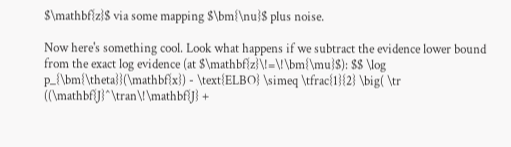$\mathbf{z}$ via some mapping $\bm{\nu}$ plus noise.

Now here's something cool. Look what happens if we subtract the evidence lower bound from the exact log evidence (at $\mathbf{z}\!=\!\bm{\mu}$): $$ \log p_{\bm{\theta}}(\mathbf{x}) - \text{ELBO} \simeq \tfrac{1}{2} \big( \tr ((\mathbf{J}^\tran\!\mathbf{J} +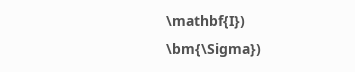\mathbf{I}) \bm{\Sigma})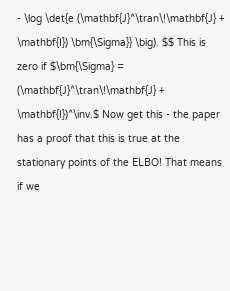- \log \det{e (\mathbf{J}^\tran\!\mathbf{J} + \mathbf{I}) \bm{\Sigma}} \big). $$ This is zero if $\bm{\Sigma} = (\mathbf{J}^\tran\!\mathbf{J} + \mathbf{I})^\inv.$ Now get this - the paper has a proof that this is true at the stationary points of the ELBO! That means if we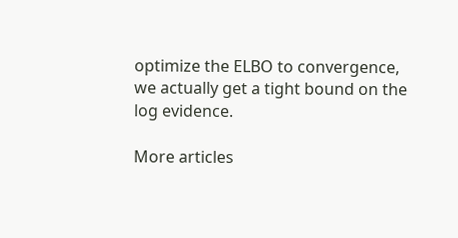optimize the ELBO to convergence, we actually get a tight bound on the log evidence.

More articles